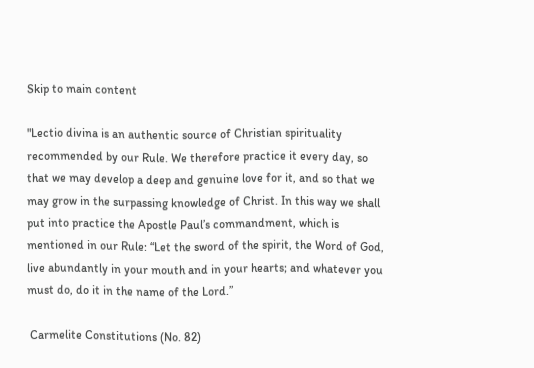Skip to main content

"Lectio divina is an authentic source of Christian spirituality recommended by our Rule. We therefore practice it every day, so that we may develop a deep and genuine love for it, and so that we may grow in the surpassing knowledge of Christ. In this way we shall put into practice the Apostle Paul’s commandment, which is mentioned in our Rule: “Let the sword of the spirit, the Word of God, live abundantly in your mouth and in your hearts; and whatever you must do, do it in the name of the Lord.”

 Carmelite Constitutions (No. 82)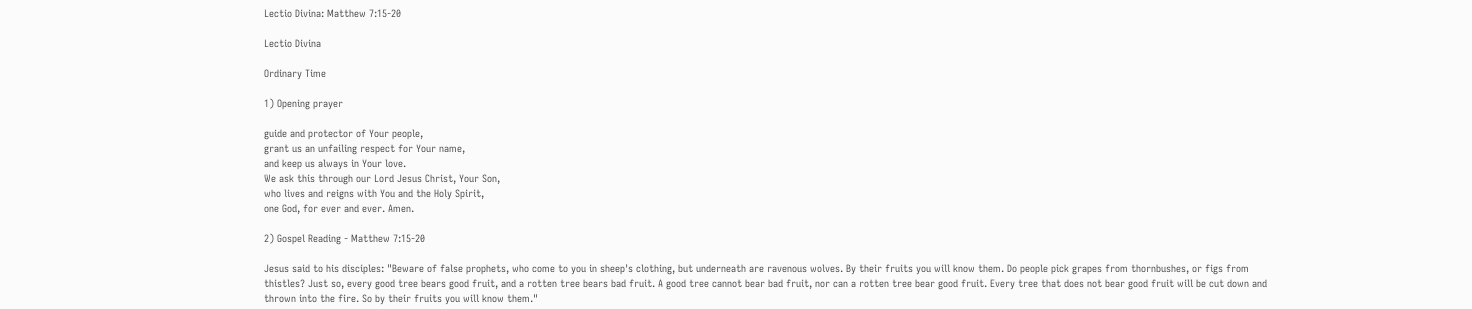Lectio Divina: Matthew 7:15-20

Lectio Divina

Ordinary Time

1) Opening prayer

guide and protector of Your people,
grant us an unfailing respect for Your name,
and keep us always in Your love.
We ask this through our Lord Jesus Christ, Your Son,
who lives and reigns with You and the Holy Spirit,
one God, for ever and ever. Amen.

2) Gospel Reading - Matthew 7:15-20

Jesus said to his disciples: "Beware of false prophets, who come to you in sheep's clothing, but underneath are ravenous wolves. By their fruits you will know them. Do people pick grapes from thornbushes, or figs from thistles? Just so, every good tree bears good fruit, and a rotten tree bears bad fruit. A good tree cannot bear bad fruit, nor can a rotten tree bear good fruit. Every tree that does not bear good fruit will be cut down and thrown into the fire. So by their fruits you will know them."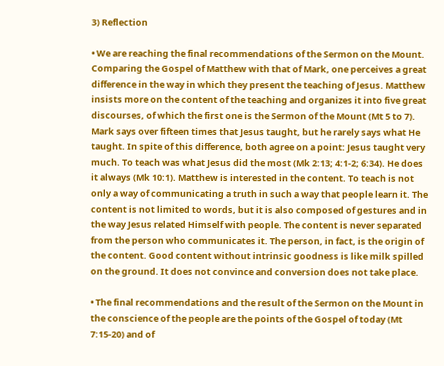3) Reflection

• We are reaching the final recommendations of the Sermon on the Mount. Comparing the Gospel of Matthew with that of Mark, one perceives a great difference in the way in which they present the teaching of Jesus. Matthew insists more on the content of the teaching and organizes it into five great discourses, of which the first one is the Sermon of the Mount (Mt 5 to 7). Mark says over fifteen times that Jesus taught, but he rarely says what He taught. In spite of this difference, both agree on a point: Jesus taught very much. To teach was what Jesus did the most (Mk 2:13; 4:1-2; 6:34). He does it always (Mk 10:1). Matthew is interested in the content. To teach is not only a way of communicating a truth in such a way that people learn it. The content is not limited to words, but it is also composed of gestures and in the way Jesus related Himself with people. The content is never separated from the person who communicates it. The person, in fact, is the origin of the content. Good content without intrinsic goodness is like milk spilled on the ground. It does not convince and conversion does not take place.

• The final recommendations and the result of the Sermon on the Mount in the conscience of the people are the points of the Gospel of today (Mt 7:15-20) and of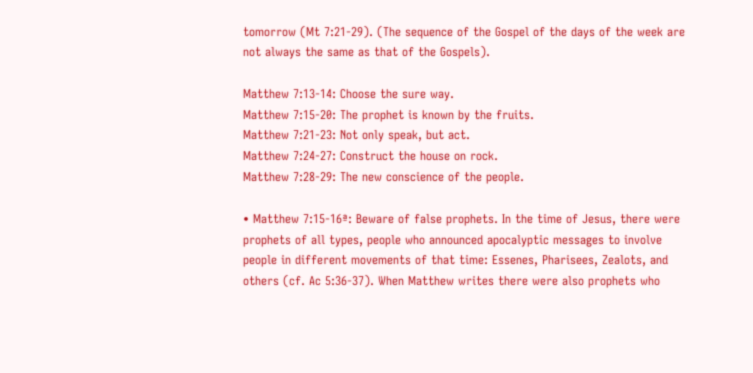tomorrow (Mt 7:21-29). (The sequence of the Gospel of the days of the week are not always the same as that of the Gospels).

Matthew 7:13-14: Choose the sure way.
Matthew 7:15-20: The prophet is known by the fruits.
Matthew 7:21-23: Not only speak, but act.
Matthew 7:24-27: Construct the house on rock.
Matthew 7:28-29: The new conscience of the people.

• Matthew 7:15-16ª: Beware of false prophets. In the time of Jesus, there were prophets of all types, people who announced apocalyptic messages to involve people in different movements of that time: Essenes, Pharisees, Zealots, and others (cf. Ac 5:36-37). When Matthew writes there were also prophets who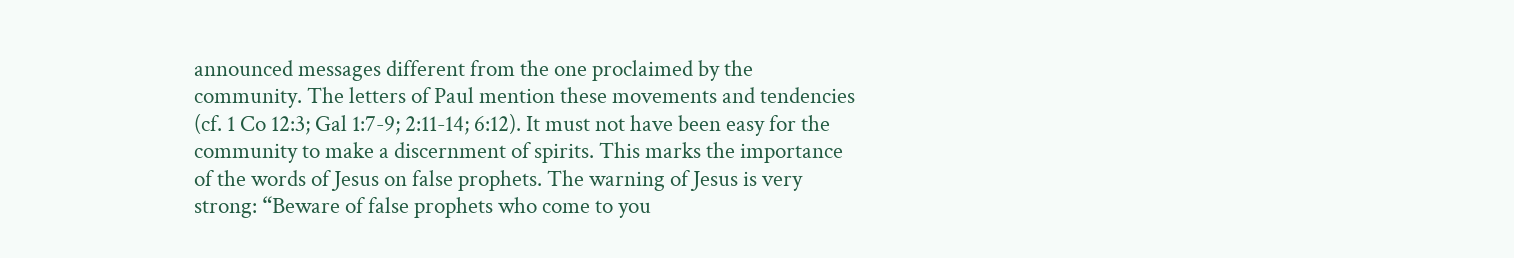announced messages different from the one proclaimed by the community. The letters of Paul mention these movements and tendencies (cf. 1 Co 12:3; Gal 1:7-9; 2:11-14; 6:12). It must not have been easy for the community to make a discernment of spirits. This marks the importance of the words of Jesus on false prophets. The warning of Jesus is very strong: “Beware of false prophets who come to you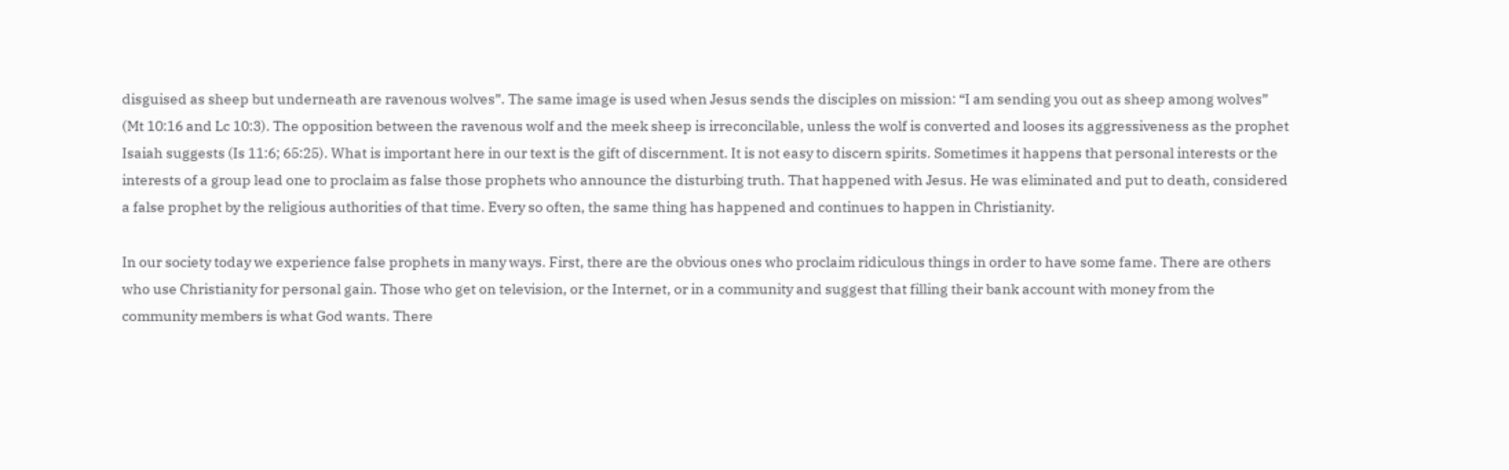disguised as sheep but underneath are ravenous wolves”. The same image is used when Jesus sends the disciples on mission: “I am sending you out as sheep among wolves” (Mt 10:16 and Lc 10:3). The opposition between the ravenous wolf and the meek sheep is irreconcilable, unless the wolf is converted and looses its aggressiveness as the prophet Isaiah suggests (Is 11:6; 65:25). What is important here in our text is the gift of discernment. It is not easy to discern spirits. Sometimes it happens that personal interests or the interests of a group lead one to proclaim as false those prophets who announce the disturbing truth. That happened with Jesus. He was eliminated and put to death, considered a false prophet by the religious authorities of that time. Every so often, the same thing has happened and continues to happen in Christianity.

In our society today we experience false prophets in many ways. First, there are the obvious ones who proclaim ridiculous things in order to have some fame. There are others who use Christianity for personal gain. Those who get on television, or the Internet, or in a community and suggest that filling their bank account with money from the community members is what God wants. There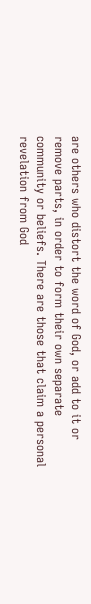are others who distort the word of God, or add to it or remove parts, in order to form their own separate community or beliefs. There are those that claim a personal revelation from God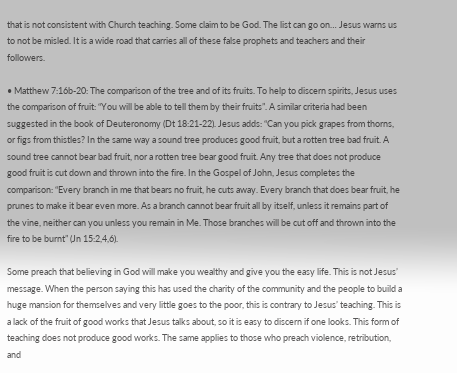that is not consistent with Church teaching. Some claim to be God. The list can go on… Jesus warns us to not be misled. It is a wide road that carries all of these false prophets and teachers and their followers.

• Matthew 7:16b-20: The comparison of the tree and of its fruits. To help to discern spirits, Jesus uses the comparison of fruit: “You will be able to tell them by their fruits”. A similar criteria had been suggested in the book of Deuteronomy (Dt 18:21-22). Jesus adds: “Can you pick grapes from thorns, or figs from thistles? In the same way a sound tree produces good fruit, but a rotten tree bad fruit. A sound tree cannot bear bad fruit, nor a rotten tree bear good fruit. Any tree that does not produce good fruit is cut down and thrown into the fire. In the Gospel of John, Jesus completes the comparison: “Every branch in me that bears no fruit, he cuts away. Every branch that does bear fruit, he prunes to make it bear even more. As a branch cannot bear fruit all by itself, unless it remains part of the vine, neither can you unless you remain in Me. Those branches will be cut off and thrown into the fire to be burnt” (Jn 15:2,4,6).

Some preach that believing in God will make you wealthy and give you the easy life. This is not Jesus’ message. When the person saying this has used the charity of the community and the people to build a huge mansion for themselves and very little goes to the poor, this is contrary to Jesus’ teaching. This is a lack of the fruit of good works that Jesus talks about, so it is easy to discern if one looks. This form of teaching does not produce good works. The same applies to those who preach violence, retribution, and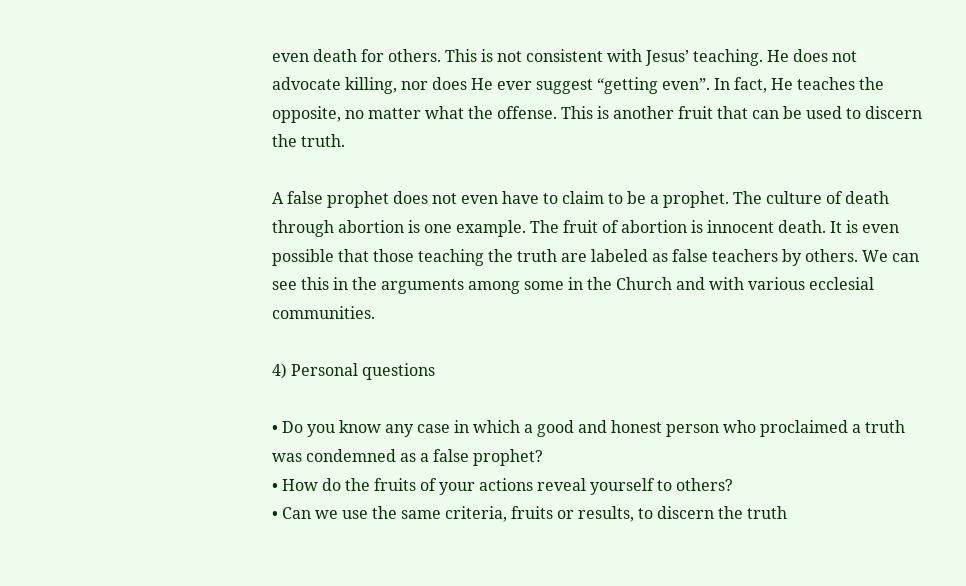even death for others. This is not consistent with Jesus’ teaching. He does not advocate killing, nor does He ever suggest “getting even”. In fact, He teaches the opposite, no matter what the offense. This is another fruit that can be used to discern the truth.

A false prophet does not even have to claim to be a prophet. The culture of death through abortion is one example. The fruit of abortion is innocent death. It is even possible that those teaching the truth are labeled as false teachers by others. We can see this in the arguments among some in the Church and with various ecclesial communities.

4) Personal questions

• Do you know any case in which a good and honest person who proclaimed a truth  was condemned as a false prophet?
• How do the fruits of your actions reveal yourself to others?
• Can we use the same criteria, fruits or results, to discern the truth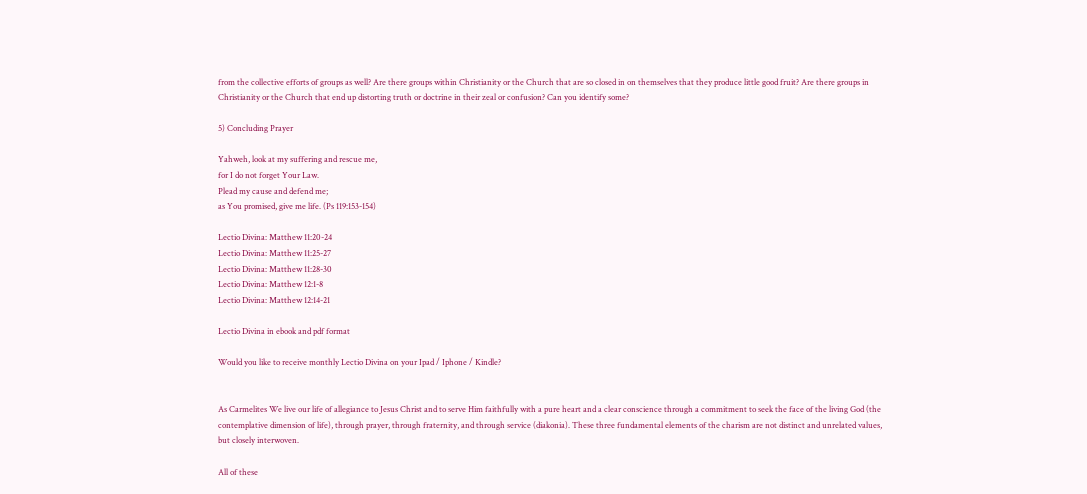from the collective efforts of groups as well? Are there groups within Christianity or the Church that are so closed in on themselves that they produce little good fruit? Are there groups in Christianity or the Church that end up distorting truth or doctrine in their zeal or confusion? Can you identify some?

5) Concluding Prayer

Yahweh, look at my suffering and rescue me,
for I do not forget Your Law.
Plead my cause and defend me;
as You promised, give me life. (Ps 119:153-154)

Lectio Divina: Matthew 11:20-24
Lectio Divina: Matthew 11:25-27
Lectio Divina: Matthew 11:28-30
Lectio Divina: Matthew 12:1-8
Lectio Divina: Matthew 12:14-21

Lectio Divina in ebook and pdf format

Would you like to receive monthly Lectio Divina on your Ipad / Iphone / Kindle?


As Carmelites We live our life of allegiance to Jesus Christ and to serve Him faithfully with a pure heart and a clear conscience through a commitment to seek the face of the living God (the contemplative dimension of life), through prayer, through fraternity, and through service (diakonia). These three fundamental elements of the charism are not distinct and unrelated values, but closely interwoven.

All of these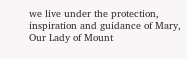we live under the protection, inspiration and guidance of Mary, Our Lady of Mount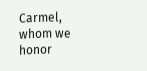Carmel, whom we honor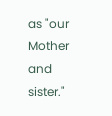as "our Mother and sister."